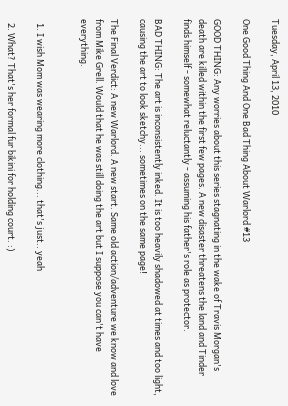Tuesday, April 13, 2010

One Good Thing And One Bad Thing About Warlord #13

GOOD THING: Any worries about this series stagnating in the wake of Travis Morgan's death are killed within the first few pages. A new disaster threatens the land and Tinder finds himself - somewhat reluctantly - assuming his father's role as protector.

BAD THING: The art is inconsistently inked. It is too heavily shadowed at times and too light, causing the art to look sketchy... sometimes on the same page!

The Final Verdict: A new Warlord. A new start. Same old action/adventure we know and love from Mike Grell. Would that he was still doing the art but I suppose you can't have everything.


  1. I wish Mom was wearing more clothing... that's just.. yeah

  2. What? That's her formal fur bikini for holding court. :)